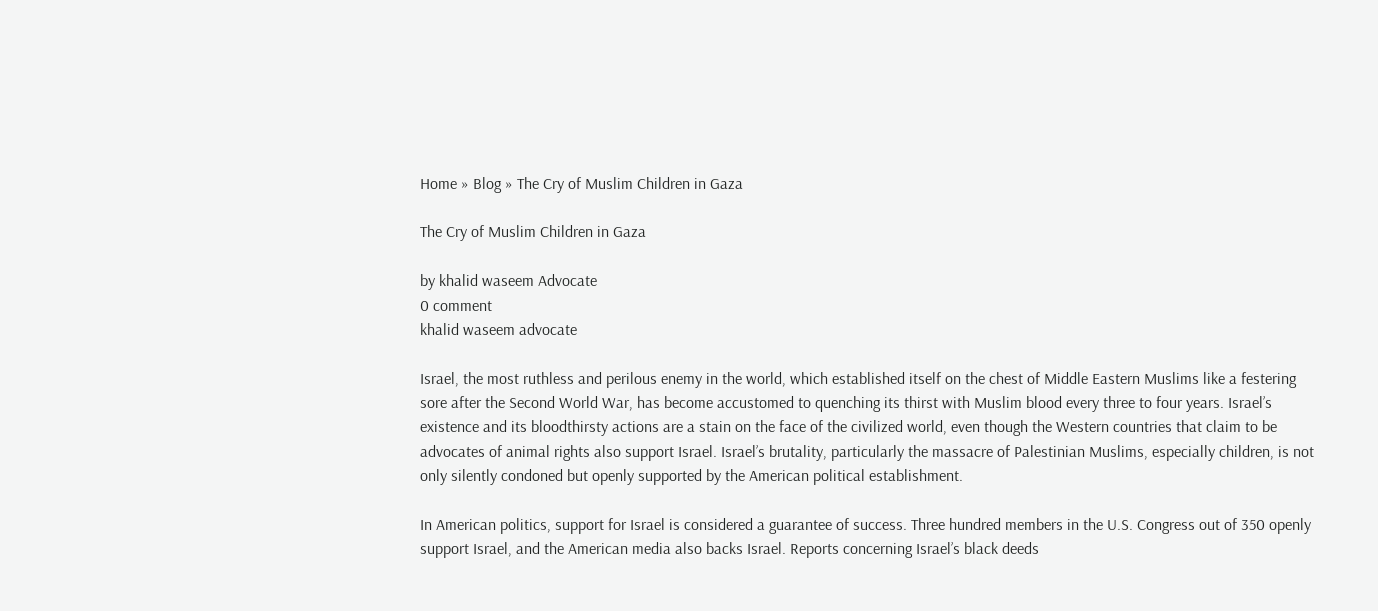Home » Blog » The Cry of Muslim Children in Gaza

The Cry of Muslim Children in Gaza

by khalid waseem Advocate
0 comment
khalid waseem advocate

Israel, the most ruthless and perilous enemy in the world, which established itself on the chest of Middle Eastern Muslims like a festering sore after the Second World War, has become accustomed to quenching its thirst with Muslim blood every three to four years. Israel’s existence and its bloodthirsty actions are a stain on the face of the civilized world, even though the Western countries that claim to be advocates of animal rights also support Israel. Israel’s brutality, particularly the massacre of Palestinian Muslims, especially children, is not only silently condoned but openly supported by the American political establishment.

In American politics, support for Israel is considered a guarantee of success. Three hundred members in the U.S. Congress out of 350 openly support Israel, and the American media also backs Israel. Reports concerning Israel’s black deeds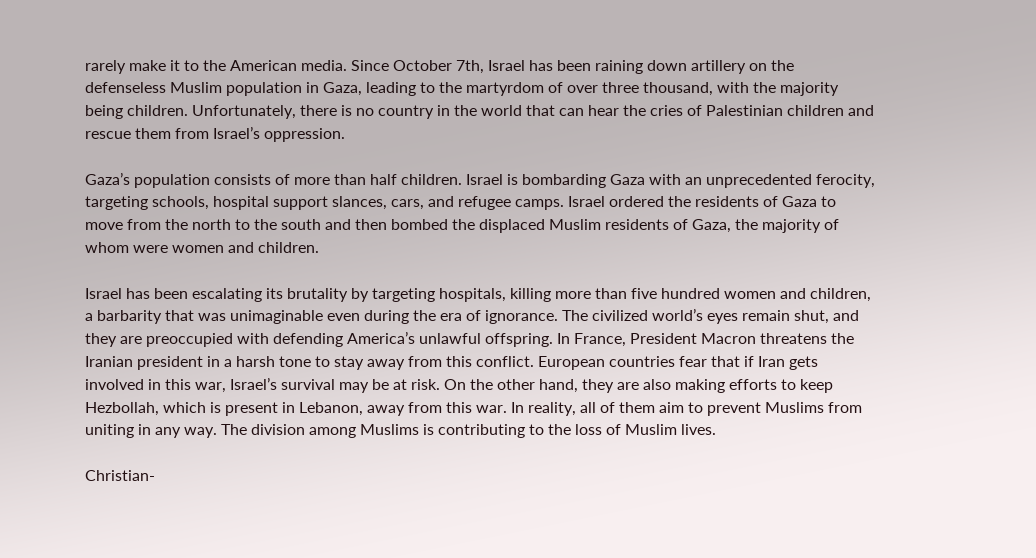rarely make it to the American media. Since October 7th, Israel has been raining down artillery on the defenseless Muslim population in Gaza, leading to the martyrdom of over three thousand, with the majority being children. Unfortunately, there is no country in the world that can hear the cries of Palestinian children and rescue them from Israel’s oppression.

Gaza’s population consists of more than half children. Israel is bombarding Gaza with an unprecedented ferocity, targeting schools, hospital support slances, cars, and refugee camps. Israel ordered the residents of Gaza to move from the north to the south and then bombed the displaced Muslim residents of Gaza, the majority of whom were women and children.

Israel has been escalating its brutality by targeting hospitals, killing more than five hundred women and children, a barbarity that was unimaginable even during the era of ignorance. The civilized world’s eyes remain shut, and they are preoccupied with defending America’s unlawful offspring. In France, President Macron threatens the Iranian president in a harsh tone to stay away from this conflict. European countries fear that if Iran gets involved in this war, Israel’s survival may be at risk. On the other hand, they are also making efforts to keep Hezbollah, which is present in Lebanon, away from this war. In reality, all of them aim to prevent Muslims from uniting in any way. The division among Muslims is contributing to the loss of Muslim lives.

Christian-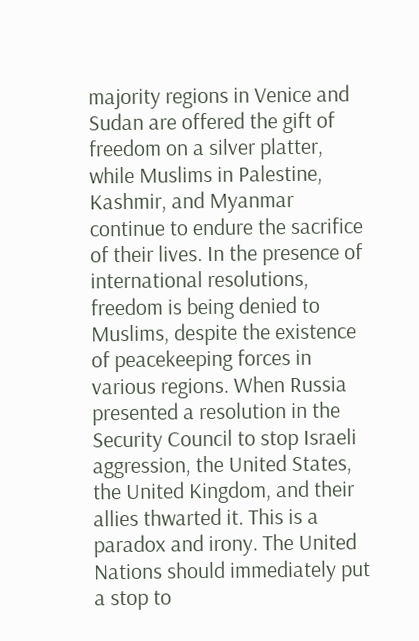majority regions in Venice and Sudan are offered the gift of freedom on a silver platter, while Muslims in Palestine, Kashmir, and Myanmar continue to endure the sacrifice of their lives. In the presence of international resolutions, freedom is being denied to Muslims, despite the existence of peacekeeping forces in various regions. When Russia presented a resolution in the Security Council to stop Israeli aggression, the United States, the United Kingdom, and their allies thwarted it. This is a paradox and irony. The United Nations should immediately put a stop to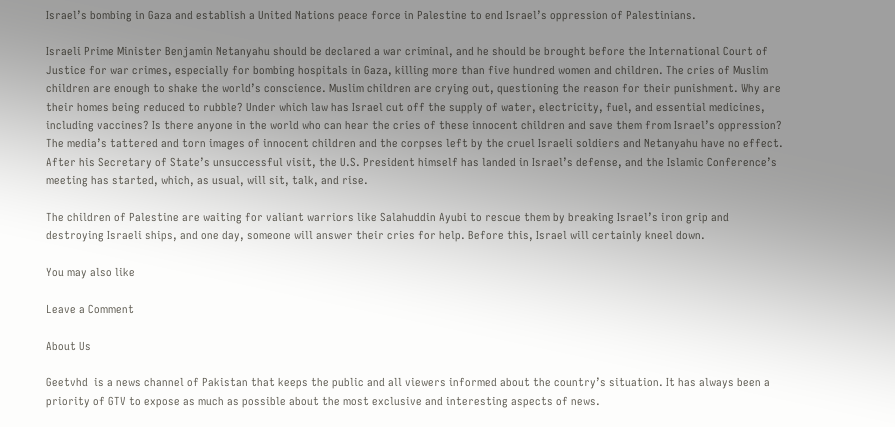Israel’s bombing in Gaza and establish a United Nations peace force in Palestine to end Israel’s oppression of Palestinians.

Israeli Prime Minister Benjamin Netanyahu should be declared a war criminal, and he should be brought before the International Court of Justice for war crimes, especially for bombing hospitals in Gaza, killing more than five hundred women and children. The cries of Muslim children are enough to shake the world’s conscience. Muslim children are crying out, questioning the reason for their punishment. Why are their homes being reduced to rubble? Under which law has Israel cut off the supply of water, electricity, fuel, and essential medicines, including vaccines? Is there anyone in the world who can hear the cries of these innocent children and save them from Israel’s oppression? The media’s tattered and torn images of innocent children and the corpses left by the cruel Israeli soldiers and Netanyahu have no effect. After his Secretary of State’s unsuccessful visit, the U.S. President himself has landed in Israel’s defense, and the Islamic Conference’s meeting has started, which, as usual, will sit, talk, and rise.

The children of Palestine are waiting for valiant warriors like Salahuddin Ayubi to rescue them by breaking Israel’s iron grip and destroying Israeli ships, and one day, someone will answer their cries for help. Before this, Israel will certainly kneel down.

You may also like

Leave a Comment

About Us

Geetvhd  is a news channel of Pakistan that keeps the public and all viewers informed about the country’s situation. It has always been a priority of GTV to expose as much as possible about the most exclusive and interesting aspects of news.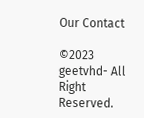Our Contact

©2023 geetvhd- All Right Reserved.